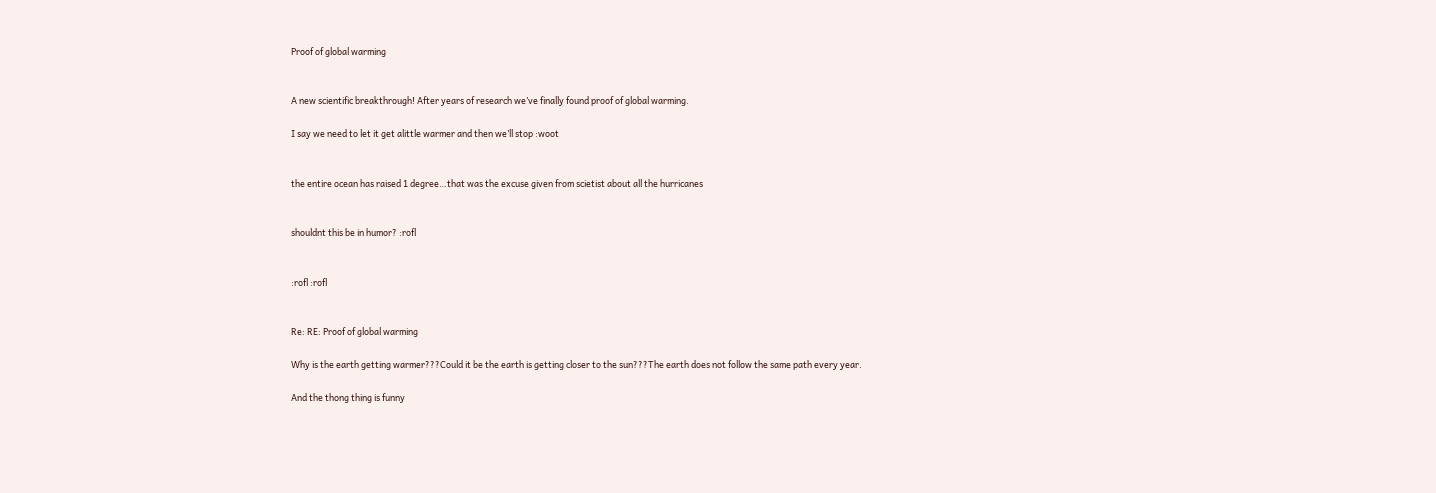Proof of global warming


A new scientific breakthrough! After years of research we’ve finally found proof of global warming.

I say we need to let it get alittle warmer and then we’ll stop :woot


the entire ocean has raised 1 degree…that was the excuse given from scietist about all the hurricanes


shouldnt this be in humor? :rofl


:rofl :rofl


Re: RE: Proof of global warming

Why is the earth getting warmer???Could it be the earth is getting closer to the sun???The earth does not follow the same path every year.

And the thong thing is funny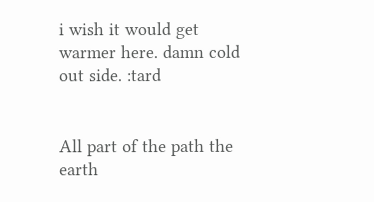i wish it would get warmer here. damn cold out side. :tard


All part of the path the earth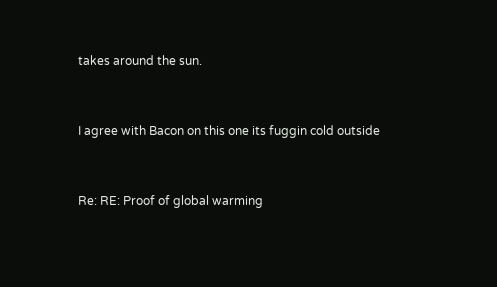takes around the sun.


I agree with Bacon on this one its fuggin cold outside


Re: RE: Proof of global warming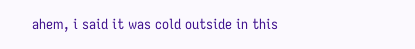ahem, i said it was cold outside in this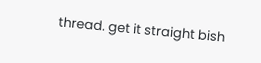thread. get it straight bish